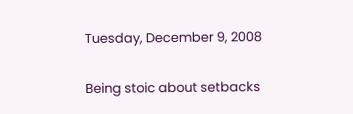Tuesday, December 9, 2008

Being stoic about setbacks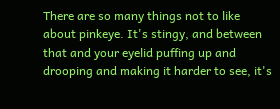There are so many things not to like about pinkeye. It's stingy, and between that and your eyelid puffing up and drooping and making it harder to see, it's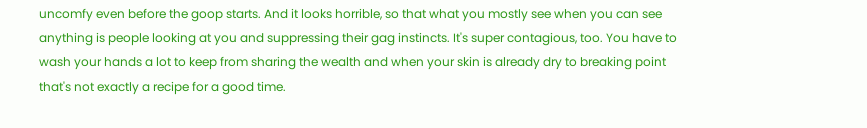uncomfy even before the goop starts. And it looks horrible, so that what you mostly see when you can see anything is people looking at you and suppressing their gag instincts. It's super contagious, too. You have to wash your hands a lot to keep from sharing the wealth and when your skin is already dry to breaking point that's not exactly a recipe for a good time.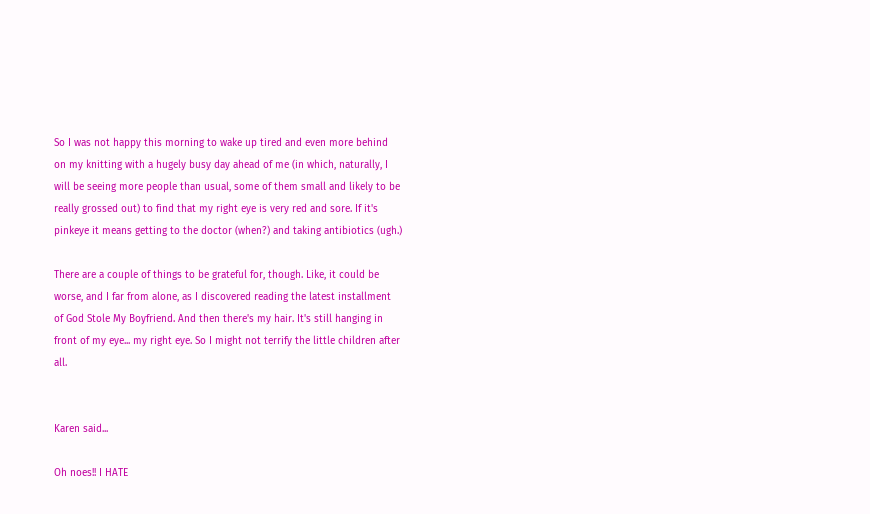So I was not happy this morning to wake up tired and even more behind on my knitting with a hugely busy day ahead of me (in which, naturally, I will be seeing more people than usual, some of them small and likely to be really grossed out) to find that my right eye is very red and sore. If it's pinkeye it means getting to the doctor (when?) and taking antibiotics (ugh.)

There are a couple of things to be grateful for, though. Like, it could be worse, and I far from alone, as I discovered reading the latest installment of God Stole My Boyfriend. And then there's my hair. It's still hanging in front of my eye... my right eye. So I might not terrify the little children after all.


Karen said...

Oh noes!! I HATE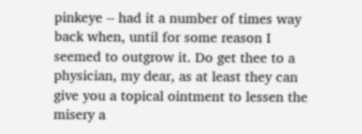pinkeye -- had it a number of times way back when, until for some reason I seemed to outgrow it. Do get thee to a physician, my dear, as at least they can give you a topical ointment to lessen the misery a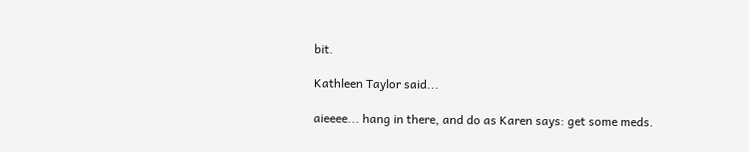bit.

Kathleen Taylor said...

aieeee... hang in there, and do as Karen says: get some meds.